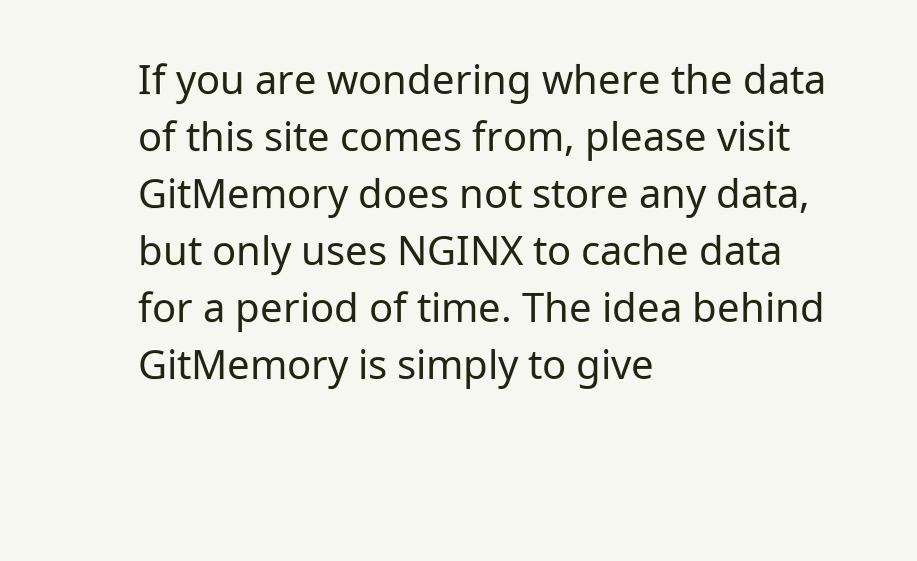If you are wondering where the data of this site comes from, please visit GitMemory does not store any data, but only uses NGINX to cache data for a period of time. The idea behind GitMemory is simply to give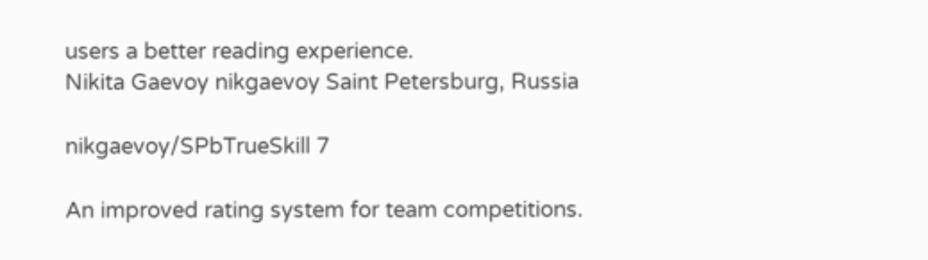users a better reading experience.
Nikita Gaevoy nikgaevoy Saint Petersburg, Russia

nikgaevoy/SPbTrueSkill 7

An improved rating system for team competitions.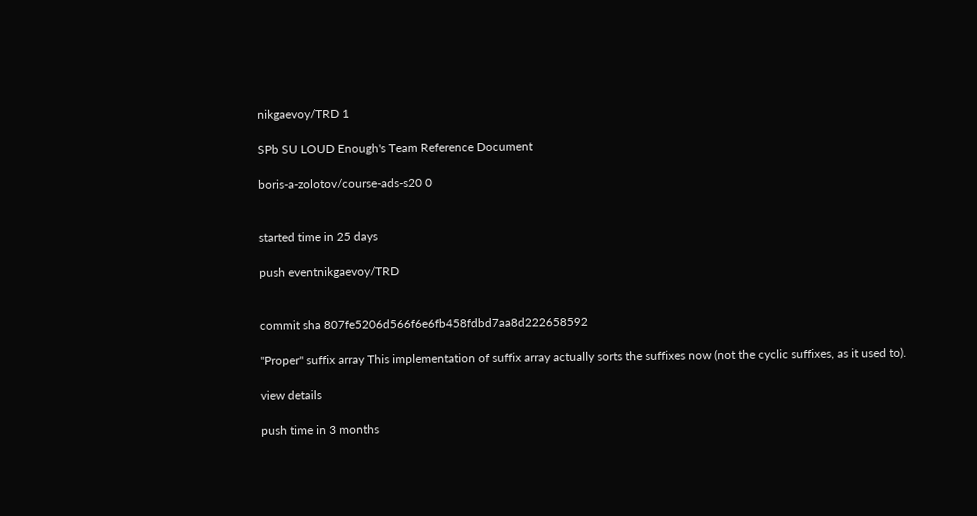nikgaevoy/TRD 1

SPb SU LOUD Enough's Team Reference Document

boris-a-zolotov/course-ads-s20 0


started time in 25 days

push eventnikgaevoy/TRD


commit sha 807fe5206d566f6e6fb458fdbd7aa8d222658592

"Proper" suffix array This implementation of suffix array actually sorts the suffixes now (not the cyclic suffixes, as it used to).

view details

push time in 3 months